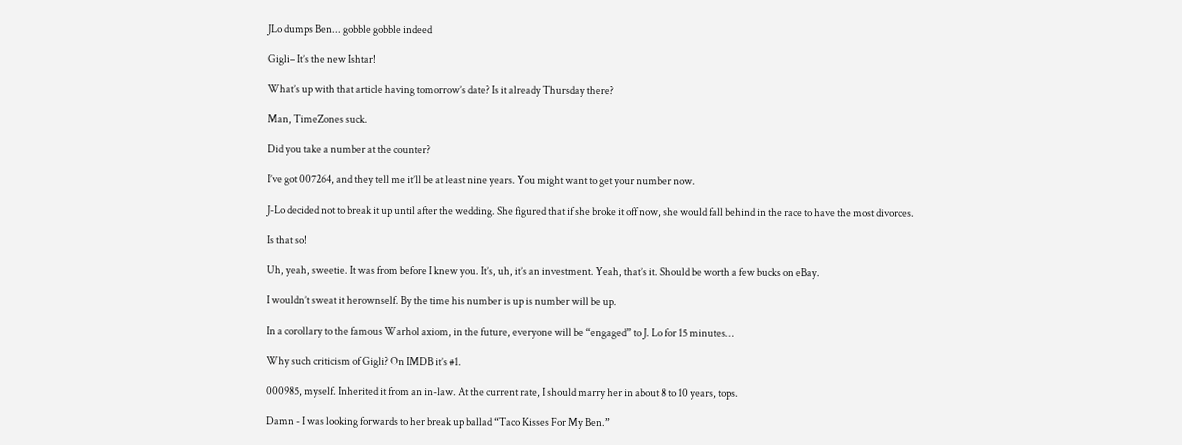JLo dumps Ben... gobble gobble indeed

Gigli– It’s the new Ishtar!

What’s up with that article having tomorrow’s date? Is it already Thursday there?

Man, TimeZones suck.

Did you take a number at the counter?

I’ve got 007264, and they tell me it’ll be at least nine years. You might want to get your number now.

J-Lo decided not to break it up until after the wedding. She figured that if she broke it off now, she would fall behind in the race to have the most divorces.

Is that so!

Uh, yeah, sweetie. It was from before I knew you. It’s, uh, it’s an investment. Yeah, that’s it. Should be worth a few bucks on eBay.

I wouldn’t sweat it herownself. By the time his number is up is number will be up.

In a corollary to the famous Warhol axiom, in the future, everyone will be “engaged” to J. Lo for 15 minutes…

Why such criticism of Gigli? On IMDB it’s #1.

000985, myself. Inherited it from an in-law. At the current rate, I should marry her in about 8 to 10 years, tops.

Damn - I was looking forwards to her break up ballad “Taco Kisses For My Ben.”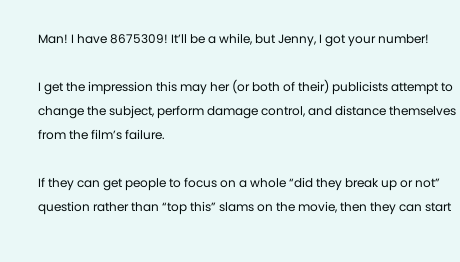Man! I have 8675309! It’ll be a while, but Jenny, I got your number!

I get the impression this may her (or both of their) publicists attempt to change the subject, perform damage control, and distance themselves from the film’s failure.

If they can get people to focus on a whole “did they break up or not” question rather than “top this” slams on the movie, then they can start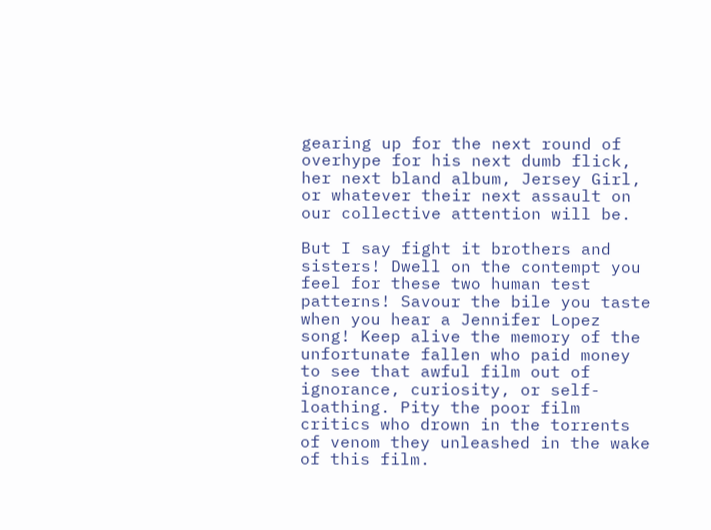gearing up for the next round of overhype for his next dumb flick, her next bland album, Jersey Girl, or whatever their next assault on our collective attention will be.

But I say fight it brothers and sisters! Dwell on the contempt you feel for these two human test patterns! Savour the bile you taste when you hear a Jennifer Lopez song! Keep alive the memory of the unfortunate fallen who paid money to see that awful film out of ignorance, curiosity, or self-loathing. Pity the poor film critics who drown in the torrents of venom they unleashed in the wake of this film.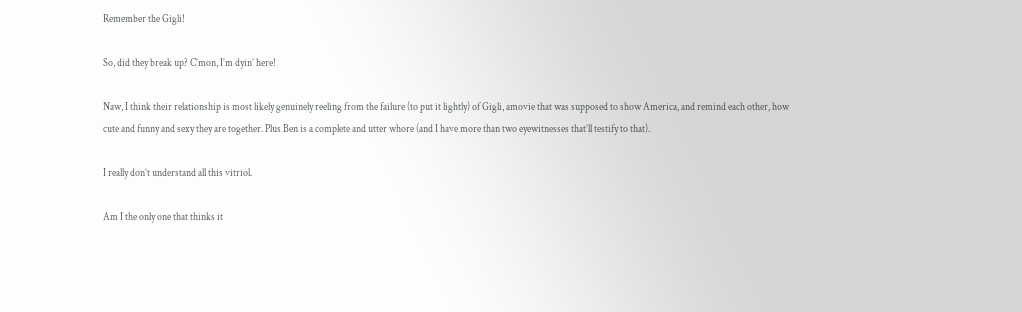Remember the Gigli!

So, did they break up? C’mon, I’m dyin’ here!

Naw, I think their relationship is most likely genuinely reeling from the failure (to put it lightly) of Gigli, amovie that was supposed to show America, and remind each other, how cute and funny and sexy they are together. Plus Ben is a complete and utter whore (and I have more than two eyewitnesses that’ll testify to that).

I really don’t understand all this vitriol.

Am I the only one that thinks it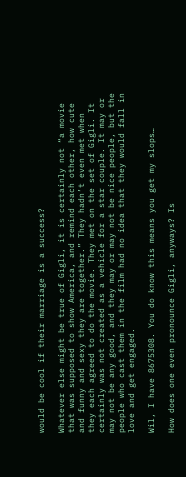would be cool if their marriage is a success?

Whatever else might be true of Gigli, it is certainly not “a movie that was supposed to show America, and remind each other, how cute and funny and sexy they are together.” They hadn’t even met when they each agreed to do the movie. They met on the set of Gigli. It certainly was not created as a vehicle for a star couple. It may or may not be any good, and they may or may not be nice people, but the people who cast them in the film had no idea that they would fall in love and get engaged.

Wil, I have 8675308. You do know this means you get my slops…

How does one even pronounce Gigli, anyways? Is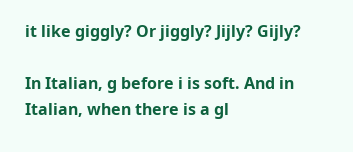it like giggly? Or jiggly? Jijly? Gijly?

In Italian, g before i is soft. And in Italian, when there is a gl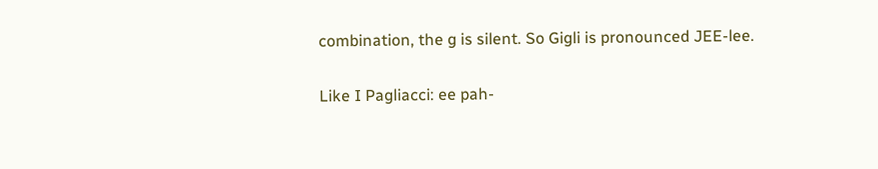combination, the g is silent. So Gigli is pronounced JEE-lee.

Like I Pagliacci: ee pah-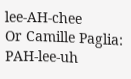lee-AH-chee
Or Camille Paglia: PAH-lee-uh